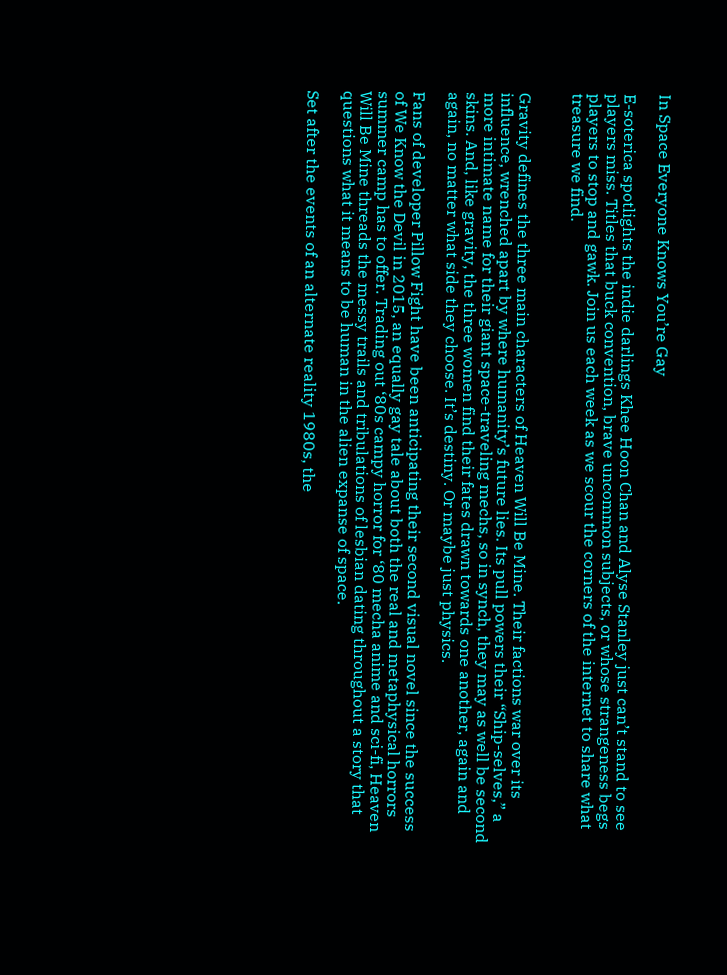In Space Everyone Knows You’re Gay

E-soterica spotlights the indie darlings Khee Hoon Chan and Alyse Stanley just can’t stand to see players miss. Titles that buck convention, brave uncommon subjects, or whose strangeness begs players to stop and gawk. Join us each week as we scour the corners of the internet to share what treasure we find.


Gravity defines the three main characters of Heaven Will Be Mine. Their factions war over its influence, wrenched apart by where humanity’s future lies. Its pull powers their “Ship-selves,” a more intimate name for their giant space-traveling mechs, so in synch, they may as well be second skins. And, like gravity, the three women find their fates drawn towards one another, again and again, no matter what side they choose. It’s destiny. Or maybe just physics.

Fans of developer Pillow Fight have been anticipating their second visual novel since the success of We Know the Devil in 2015, an equally gay tale about both the real and metaphysical horrors summer camp has to offer. Trading out ‘80s campy horror for ‘80 mecha anime and sci-fi, Heaven Will Be Mine threads the messy trails and tribulations of lesbian dating throughout a story that questions what it means to be human in the alien expanse of space.

Set after the events of an alternate reality 1980s, the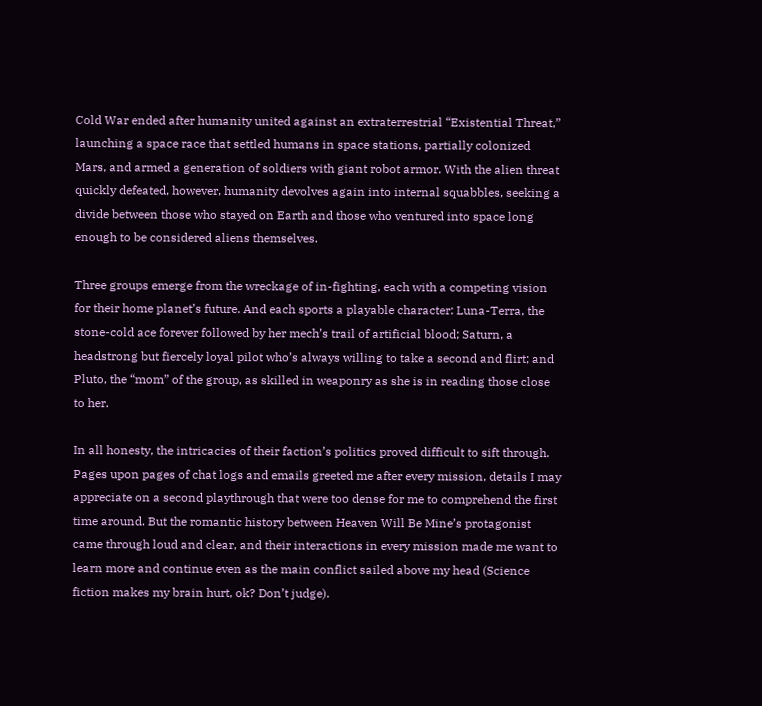Cold War ended after humanity united against an extraterrestrial “Existential Threat,” launching a space race that settled humans in space stations, partially colonized Mars, and armed a generation of soldiers with giant robot armor. With the alien threat quickly defeated, however, humanity devolves again into internal squabbles, seeking a divide between those who stayed on Earth and those who ventured into space long enough to be considered aliens themselves.

Three groups emerge from the wreckage of in-fighting, each with a competing vision for their home planet’s future. And each sports a playable character: Luna-Terra, the stone-cold ace forever followed by her mech’s trail of artificial blood; Saturn, a headstrong but fiercely loyal pilot who’s always willing to take a second and flirt; and Pluto, the “mom” of the group, as skilled in weaponry as she is in reading those close to her.

In all honesty, the intricacies of their faction’s politics proved difficult to sift through. Pages upon pages of chat logs and emails greeted me after every mission, details I may appreciate on a second playthrough that were too dense for me to comprehend the first time around. But the romantic history between Heaven Will Be Mine’s protagonist came through loud and clear, and their interactions in every mission made me want to learn more and continue even as the main conflict sailed above my head (Science fiction makes my brain hurt, ok? Don’t judge).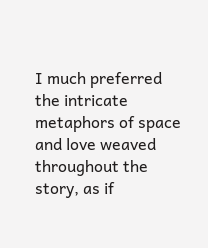I much preferred the intricate metaphors of space and love weaved throughout the story, as if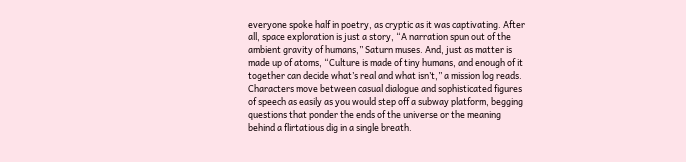everyone spoke half in poetry, as cryptic as it was captivating. After all, space exploration is just a story, “A narration spun out of the ambient gravity of humans,” Saturn muses. And, just as matter is made up of atoms, “Culture is made of tiny humans, and enough of it together can decide what’s real and what isn’t,” a mission log reads. Characters move between casual dialogue and sophisticated figures of speech as easily as you would step off a subway platform, begging questions that ponder the ends of the universe or the meaning behind a flirtatious dig in a single breath.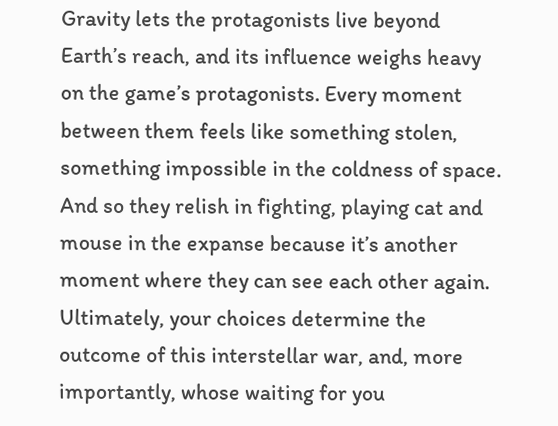Gravity lets the protagonists live beyond Earth’s reach, and its influence weighs heavy on the game’s protagonists. Every moment between them feels like something stolen, something impossible in the coldness of space. And so they relish in fighting, playing cat and mouse in the expanse because it’s another moment where they can see each other again. Ultimately, your choices determine the outcome of this interstellar war, and, more importantly, whose waiting for you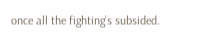once all the fighting’s subsided.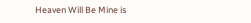Heaven Will Be Mine is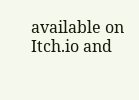available on Itch.io and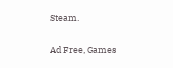Steam.

Ad Free, Games